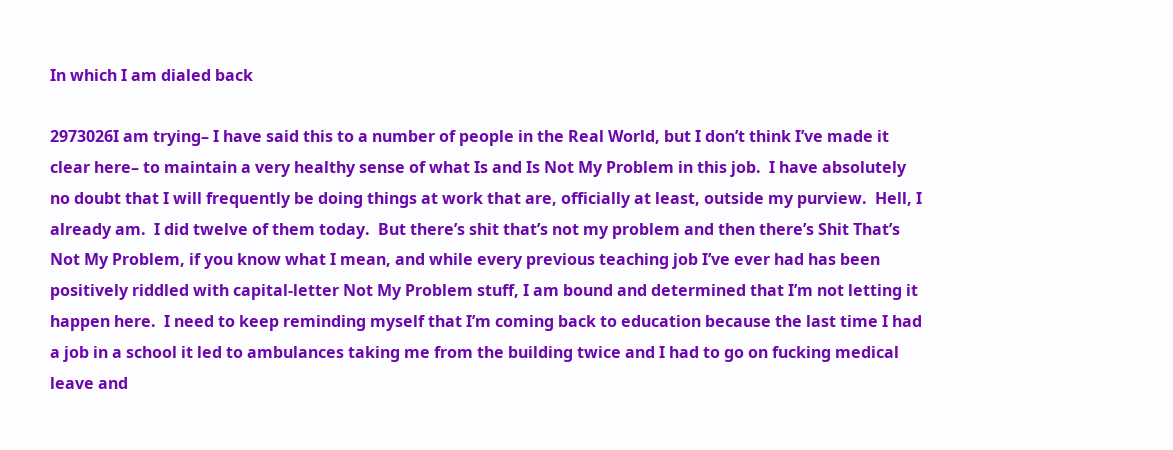In which I am dialed back

2973026I am trying– I have said this to a number of people in the Real World, but I don’t think I’ve made it clear here– to maintain a very healthy sense of what Is and Is Not My Problem in this job.  I have absolutely no doubt that I will frequently be doing things at work that are, officially at least, outside my purview.  Hell, I already am.  I did twelve of them today.  But there’s shit that’s not my problem and then there’s Shit That’s Not My Problem, if you know what I mean, and while every previous teaching job I’ve ever had has been positively riddled with capital-letter Not My Problem stuff, I am bound and determined that I’m not letting it happen here.  I need to keep reminding myself that I’m coming back to education because the last time I had a job in a school it led to ambulances taking me from the building twice and I had to go on fucking medical leave and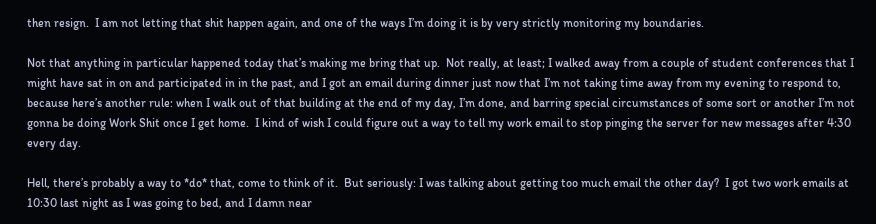then resign.  I am not letting that shit happen again, and one of the ways I’m doing it is by very strictly monitoring my boundaries.

Not that anything in particular happened today that’s making me bring that up.  Not really, at least; I walked away from a couple of student conferences that I might have sat in on and participated in in the past, and I got an email during dinner just now that I’m not taking time away from my evening to respond to, because here’s another rule: when I walk out of that building at the end of my day, I’m done, and barring special circumstances of some sort or another I’m not gonna be doing Work Shit once I get home.  I kind of wish I could figure out a way to tell my work email to stop pinging the server for new messages after 4:30 every day.

Hell, there’s probably a way to *do* that, come to think of it.  But seriously: I was talking about getting too much email the other day?  I got two work emails at 10:30 last night as I was going to bed, and I damn near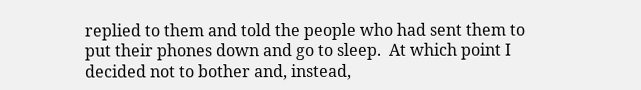replied to them and told the people who had sent them to put their phones down and go to sleep.  At which point I decided not to bother and, instead,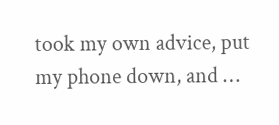took my own advice, put my phone down, and …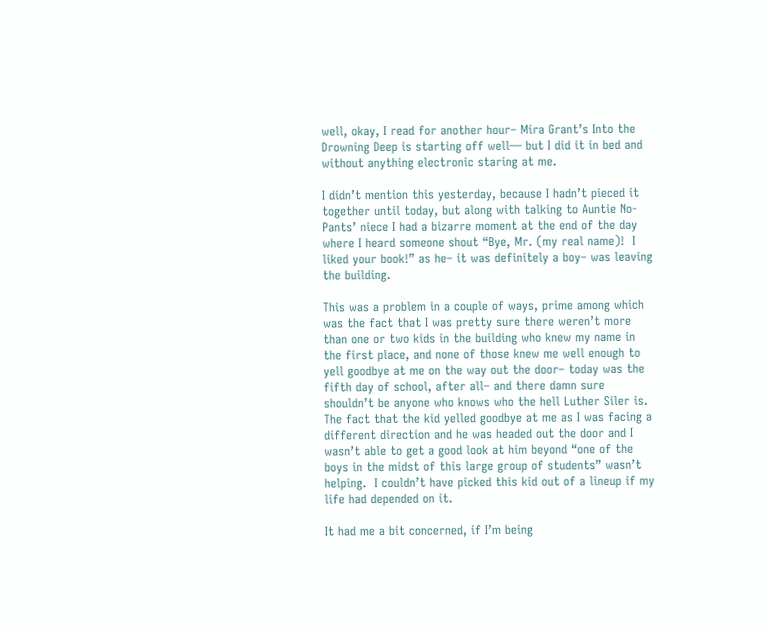well, okay, I read for another hour– Mira Grant’s Into the Drowning Deep is starting off well— but I did it in bed and without anything electronic staring at me.

I didn’t mention this yesterday, because I hadn’t pieced it together until today, but along with talking to Auntie No-Pants’ niece I had a bizarre moment at the end of the day where I heard someone shout “Bye, Mr. (my real name)!  I liked your book!” as he– it was definitely a boy– was leaving the building.

This was a problem in a couple of ways, prime among which was the fact that I was pretty sure there weren’t more than one or two kids in the building who knew my name in the first place, and none of those knew me well enough to yell goodbye at me on the way out the door– today was the fifth day of school, after all– and there damn sure shouldn’t be anyone who knows who the hell Luther Siler is.  The fact that the kid yelled goodbye at me as I was facing a different direction and he was headed out the door and I wasn’t able to get a good look at him beyond “one of the boys in the midst of this large group of students” wasn’t helping.  I couldn’t have picked this kid out of a lineup if my life had depended on it.

It had me a bit concerned, if I’m being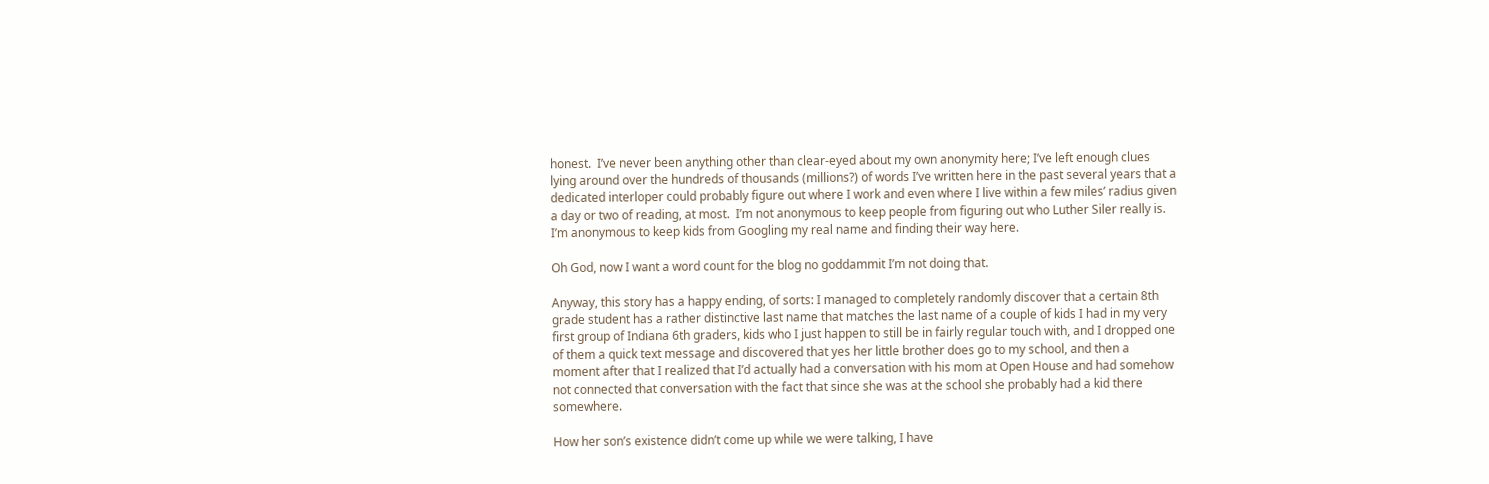honest.  I’ve never been anything other than clear-eyed about my own anonymity here; I’ve left enough clues lying around over the hundreds of thousands (millions?) of words I’ve written here in the past several years that a dedicated interloper could probably figure out where I work and even where I live within a few miles’ radius given a day or two of reading, at most.  I’m not anonymous to keep people from figuring out who Luther Siler really is.  I’m anonymous to keep kids from Googling my real name and finding their way here.

Oh God, now I want a word count for the blog no goddammit I’m not doing that.

Anyway, this story has a happy ending, of sorts: I managed to completely randomly discover that a certain 8th grade student has a rather distinctive last name that matches the last name of a couple of kids I had in my very first group of Indiana 6th graders, kids who I just happen to still be in fairly regular touch with, and I dropped one of them a quick text message and discovered that yes her little brother does go to my school, and then a moment after that I realized that I’d actually had a conversation with his mom at Open House and had somehow not connected that conversation with the fact that since she was at the school she probably had a kid there somewhere.

How her son’s existence didn’t come up while we were talking, I have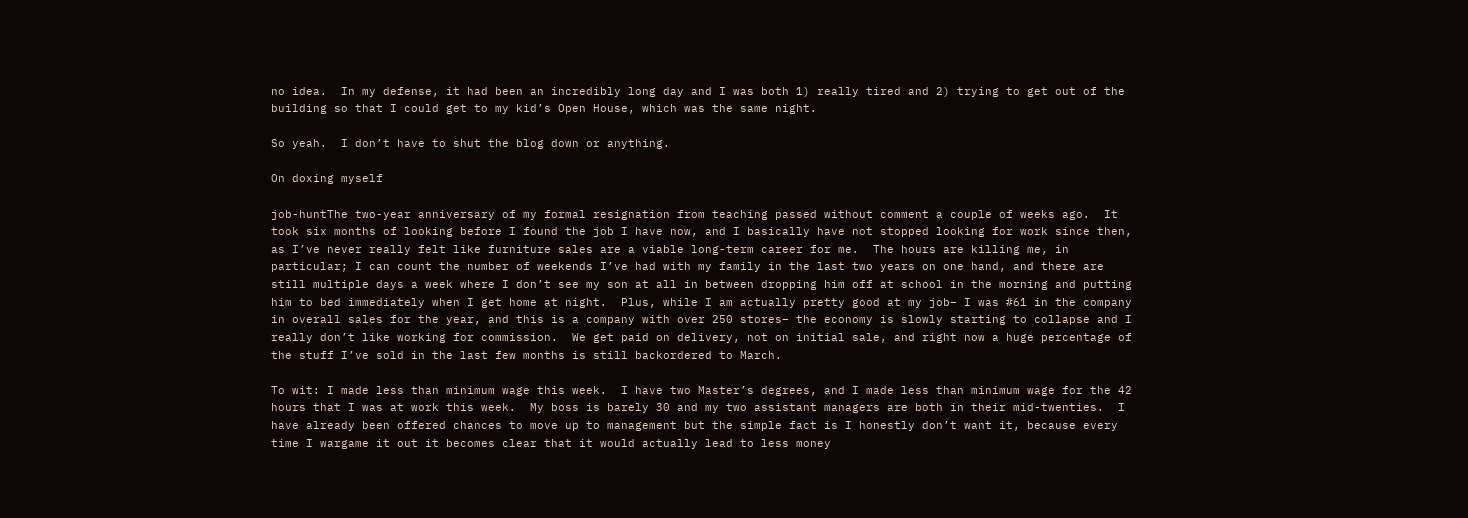no idea.  In my defense, it had been an incredibly long day and I was both 1) really tired and 2) trying to get out of the building so that I could get to my kid’s Open House, which was the same night.

So yeah.  I don’t have to shut the blog down or anything.

On doxing myself

job-huntThe two-year anniversary of my formal resignation from teaching passed without comment a couple of weeks ago.  It took six months of looking before I found the job I have now, and I basically have not stopped looking for work since then, as I’ve never really felt like furniture sales are a viable long-term career for me.  The hours are killing me, in particular; I can count the number of weekends I’ve had with my family in the last two years on one hand, and there are still multiple days a week where I don’t see my son at all in between dropping him off at school in the morning and putting him to bed immediately when I get home at night.  Plus, while I am actually pretty good at my job– I was #61 in the company in overall sales for the year, and this is a company with over 250 stores– the economy is slowly starting to collapse and I really don’t like working for commission.  We get paid on delivery, not on initial sale, and right now a huge percentage of the stuff I’ve sold in the last few months is still backordered to March.

To wit: I made less than minimum wage this week.  I have two Master’s degrees, and I made less than minimum wage for the 42 hours that I was at work this week.  My boss is barely 30 and my two assistant managers are both in their mid-twenties.  I have already been offered chances to move up to management but the simple fact is I honestly don’t want it, because every time I wargame it out it becomes clear that it would actually lead to less money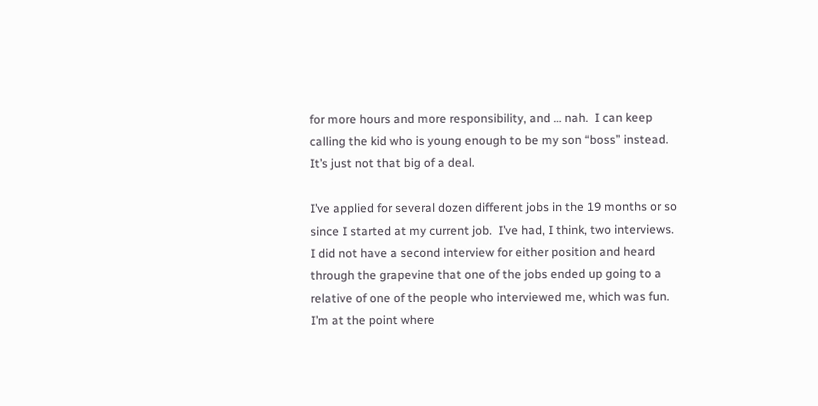for more hours and more responsibility, and … nah.  I can keep calling the kid who is young enough to be my son “boss” instead.  It’s just not that big of a deal.

I’ve applied for several dozen different jobs in the 19 months or so since I started at my current job.  I’ve had, I think, two interviews.  I did not have a second interview for either position and heard through the grapevine that one of the jobs ended up going to a relative of one of the people who interviewed me, which was fun.  I’m at the point where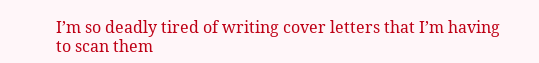I’m so deadly tired of writing cover letters that I’m having to scan them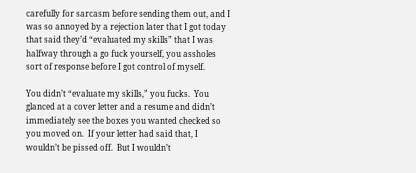carefully for sarcasm before sending them out, and I was so annoyed by a rejection later that I got today that said they’d “evaluated my skills” that I was halfway through a go fuck yourself, you assholes sort of response before I got control of myself.

You didn’t “evaluate my skills,” you fucks.  You glanced at a cover letter and a resume and didn’t immediately see the boxes you wanted checked so you moved on.  If your letter had said that, I wouldn’t be pissed off.  But I wouldn’t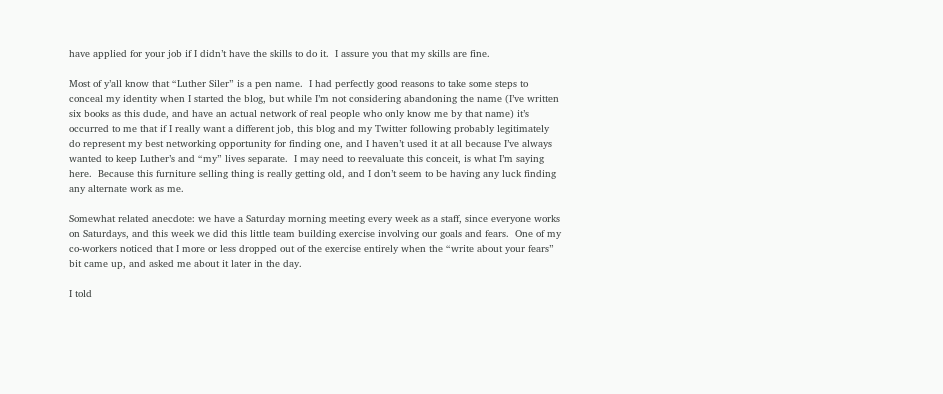have applied for your job if I didn’t have the skills to do it.  I assure you that my skills are fine.

Most of y’all know that “Luther Siler” is a pen name.  I had perfectly good reasons to take some steps to conceal my identity when I started the blog, but while I’m not considering abandoning the name (I’ve written six books as this dude, and have an actual network of real people who only know me by that name) it’s occurred to me that if I really want a different job, this blog and my Twitter following probably legitimately do represent my best networking opportunity for finding one, and I haven’t used it at all because I’ve always wanted to keep Luther’s and “my” lives separate.  I may need to reevaluate this conceit, is what I’m saying here.  Because this furniture selling thing is really getting old, and I don’t seem to be having any luck finding any alternate work as me.

Somewhat related anecdote: we have a Saturday morning meeting every week as a staff, since everyone works on Saturdays, and this week we did this little team building exercise involving our goals and fears.  One of my co-workers noticed that I more or less dropped out of the exercise entirely when the “write about your fears” bit came up, and asked me about it later in the day.

I told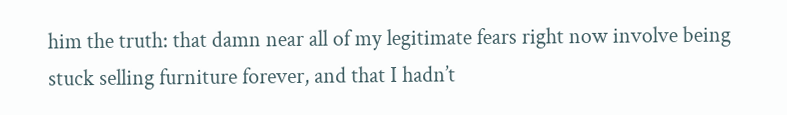him the truth: that damn near all of my legitimate fears right now involve being stuck selling furniture forever, and that I hadn’t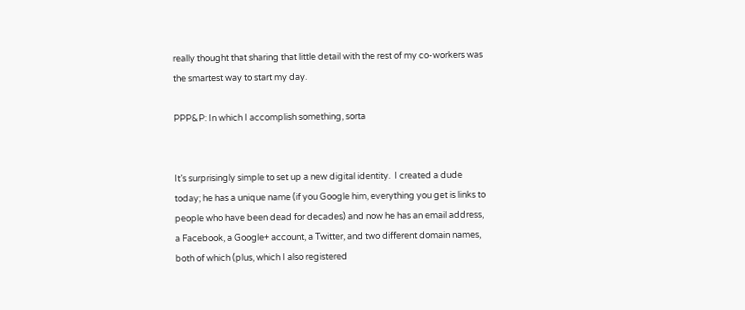really thought that sharing that little detail with the rest of my co-workers was the smartest way to start my day.

PPP&P: In which I accomplish something, sorta


It’s surprisingly simple to set up a new digital identity.  I created a dude today; he has a unique name (if you Google him, everything you get is links to people who have been dead for decades) and now he has an email address, a Facebook, a Google+ account, a Twitter, and two different domain names, both of which (plus, which I also registered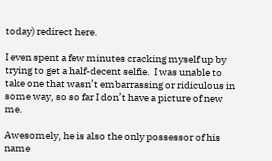today) redirect here.

I even spent a few minutes cracking myself up by trying to get a half-decent selfie.  I was unable to take one that wasn’t embarrassing or ridiculous in some way, so so far I don’t have a picture of new me.

Awesomely, he is also the only possessor of his name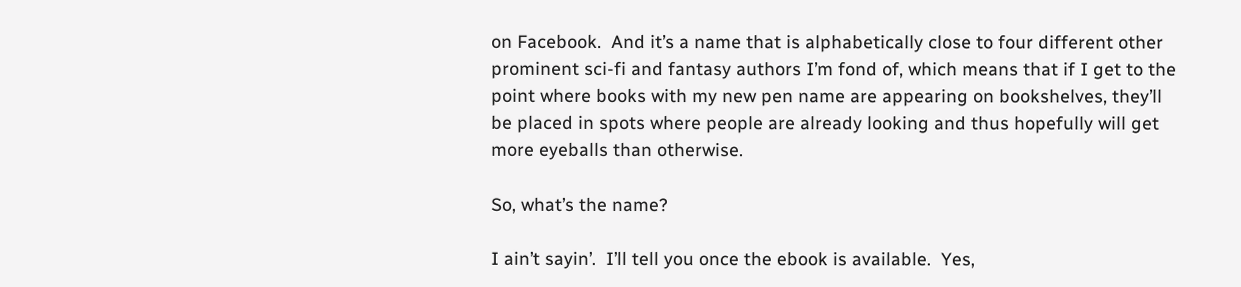on Facebook.  And it’s a name that is alphabetically close to four different other prominent sci-fi and fantasy authors I’m fond of, which means that if I get to the point where books with my new pen name are appearing on bookshelves, they’ll be placed in spots where people are already looking and thus hopefully will get more eyeballs than otherwise.

So, what’s the name?

I ain’t sayin’.  I’ll tell you once the ebook is available.  Yes,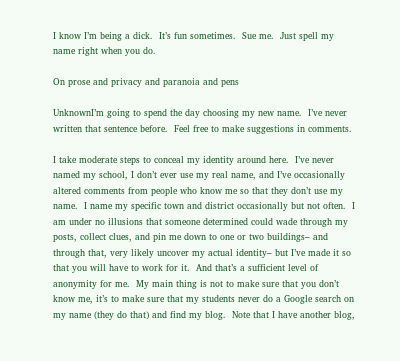I know I’m being a dick.  It’s fun sometimes.  Sue me.  Just spell my name right when you do.

On prose and privacy and paranoia and pens

UnknownI’m going to spend the day choosing my new name.  I’ve never written that sentence before.  Feel free to make suggestions in comments.

I take moderate steps to conceal my identity around here.  I’ve never named my school, I don’t ever use my real name, and I’ve occasionally altered comments from people who know me so that they don’t use my name.  I name my specific town and district occasionally but not often.  I am under no illusions that someone determined could wade through my posts, collect clues, and pin me down to one or two buildings– and through that, very likely uncover my actual identity– but I’ve made it so that you will have to work for it.  And that’s a sufficient level of anonymity for me.  My main thing is not to make sure that you don’t know me, it’s to make sure that my students never do a Google search on my name (they do that) and find my blog.  Note that I have another blog,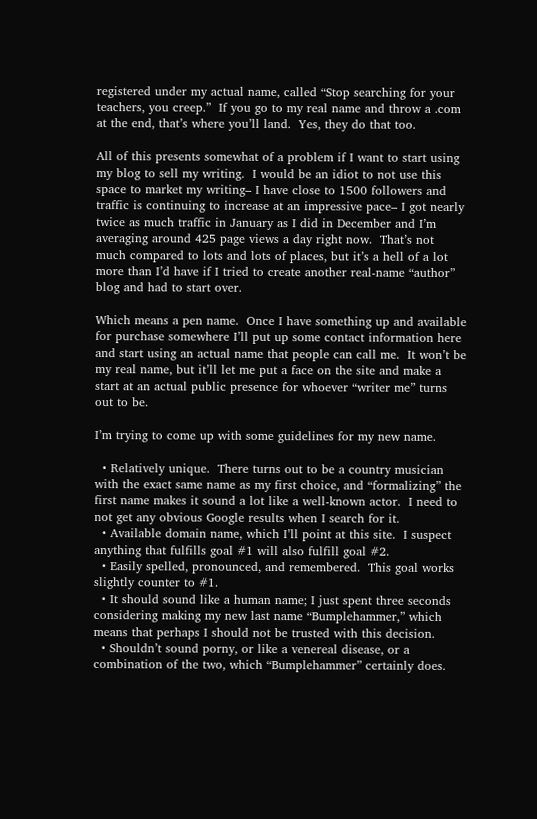registered under my actual name, called “Stop searching for your teachers, you creep.”  If you go to my real name and throw a .com at the end, that’s where you’ll land.  Yes, they do that too.

All of this presents somewhat of a problem if I want to start using my blog to sell my writing.  I would be an idiot to not use this space to market my writing– I have close to 1500 followers and traffic is continuing to increase at an impressive pace– I got nearly twice as much traffic in January as I did in December and I’m averaging around 425 page views a day right now.  That’s not much compared to lots and lots of places, but it’s a hell of a lot more than I’d have if I tried to create another real-name “author” blog and had to start over.

Which means a pen name.  Once I have something up and available for purchase somewhere I’ll put up some contact information here and start using an actual name that people can call me.  It won’t be my real name, but it’ll let me put a face on the site and make a start at an actual public presence for whoever “writer me” turns out to be.

I’m trying to come up with some guidelines for my new name.

  • Relatively unique.  There turns out to be a country musician with the exact same name as my first choice, and “formalizing” the first name makes it sound a lot like a well-known actor.  I need to not get any obvious Google results when I search for it.
  • Available domain name, which I’ll point at this site.  I suspect anything that fulfills goal #1 will also fulfill goal #2.
  • Easily spelled, pronounced, and remembered.  This goal works slightly counter to #1.
  • It should sound like a human name; I just spent three seconds considering making my new last name “Bumplehammer,” which means that perhaps I should not be trusted with this decision.
  • Shouldn’t sound porny, or like a venereal disease, or a combination of the two, which “Bumplehammer” certainly does.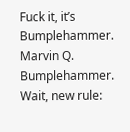Fuck it, it’s Bumplehammer.  Marvin Q. Bumplehammer.  Wait, new rule: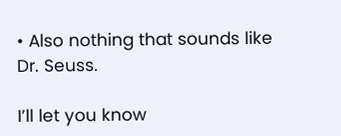• Also nothing that sounds like Dr. Seuss.

I’ll let you know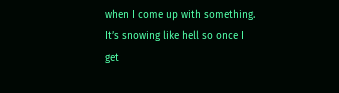when I come up with something.  It’s snowing like hell so once I get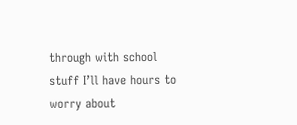through with school stuff I’ll have hours to worry about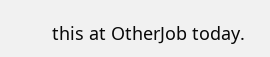this at OtherJob today.